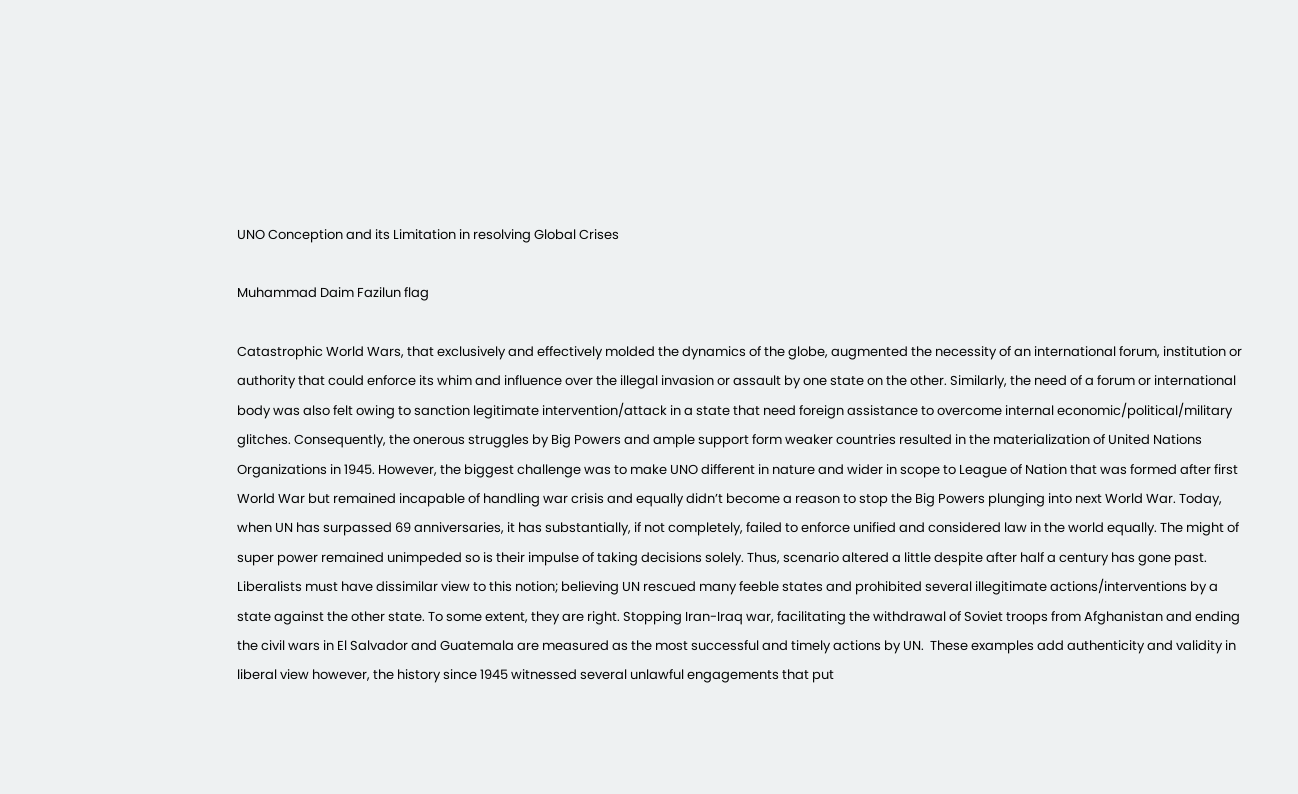UNO Conception and its Limitation in resolving Global Crises

Muhammad Daim Fazilun flag

Catastrophic World Wars, that exclusively and effectively molded the dynamics of the globe, augmented the necessity of an international forum, institution or authority that could enforce its whim and influence over the illegal invasion or assault by one state on the other. Similarly, the need of a forum or international body was also felt owing to sanction legitimate intervention/attack in a state that need foreign assistance to overcome internal economic/political/military glitches. Consequently, the onerous struggles by Big Powers and ample support form weaker countries resulted in the materialization of United Nations Organizations in 1945. However, the biggest challenge was to make UNO different in nature and wider in scope to League of Nation that was formed after first World War but remained incapable of handling war crisis and equally didn’t become a reason to stop the Big Powers plunging into next World War. Today, when UN has surpassed 69 anniversaries, it has substantially, if not completely, failed to enforce unified and considered law in the world equally. The might of super power remained unimpeded so is their impulse of taking decisions solely. Thus, scenario altered a little despite after half a century has gone past.
Liberalists must have dissimilar view to this notion; believing UN rescued many feeble states and prohibited several illegitimate actions/interventions by a state against the other state. To some extent, they are right. Stopping Iran-Iraq war, facilitating the withdrawal of Soviet troops from Afghanistan and ending the civil wars in El Salvador and Guatemala are measured as the most successful and timely actions by UN.  These examples add authenticity and validity in liberal view however, the history since 1945 witnessed several unlawful engagements that put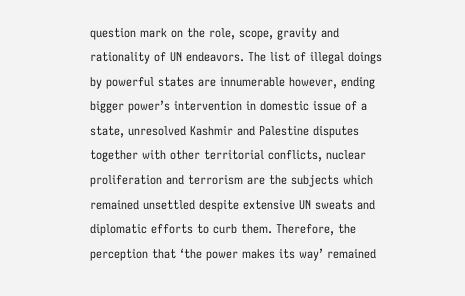question mark on the role, scope, gravity and rationality of UN endeavors. The list of illegal doings by powerful states are innumerable however, ending bigger power’s intervention in domestic issue of a state, unresolved Kashmir and Palestine disputes together with other territorial conflicts, nuclear proliferation and terrorism are the subjects which remained unsettled despite extensive UN sweats and diplomatic efforts to curb them. Therefore, the perception that ‘the power makes its way’ remained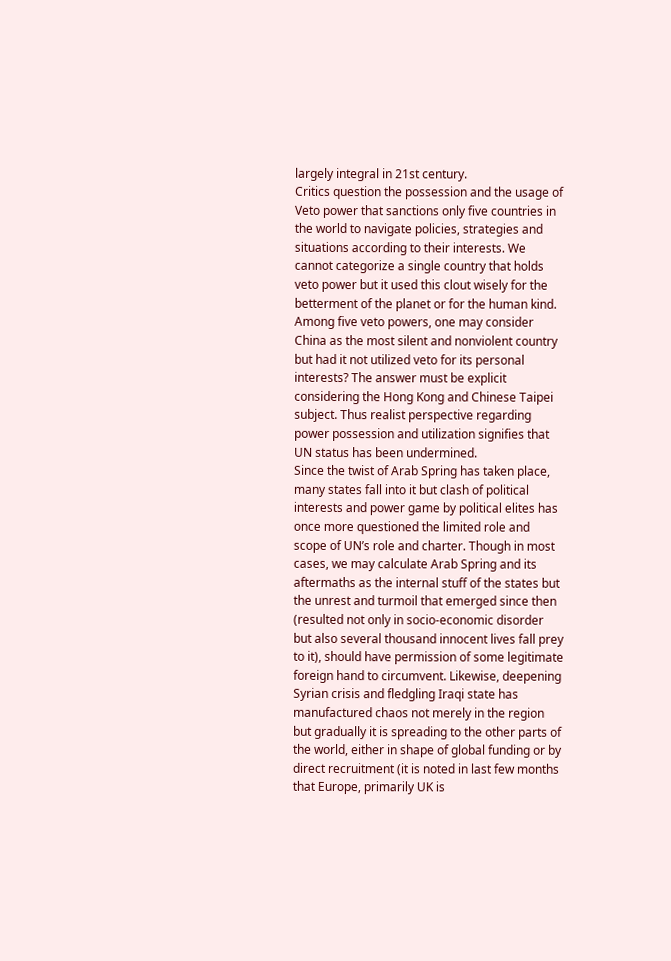largely integral in 21st century.
Critics question the possession and the usage of Veto power that sanctions only five countries in the world to navigate policies, strategies and situations according to their interests. We cannot categorize a single country that holds veto power but it used this clout wisely for the betterment of the planet or for the human kind. Among five veto powers, one may consider China as the most silent and nonviolent country but had it not utilized veto for its personal interests? The answer must be explicit considering the Hong Kong and Chinese Taipei subject. Thus realist perspective regarding power possession and utilization signifies that UN status has been undermined.
Since the twist of Arab Spring has taken place, many states fall into it but clash of political interests and power game by political elites has once more questioned the limited role and scope of UN’s role and charter. Though in most cases, we may calculate Arab Spring and its aftermaths as the internal stuff of the states but the unrest and turmoil that emerged since then (resulted not only in socio-economic disorder but also several thousand innocent lives fall prey to it), should have permission of some legitimate foreign hand to circumvent. Likewise, deepening Syrian crisis and fledgling Iraqi state has manufactured chaos not merely in the region but gradually it is spreading to the other parts of the world, either in shape of global funding or by direct recruitment (it is noted in last few months that Europe, primarily UK is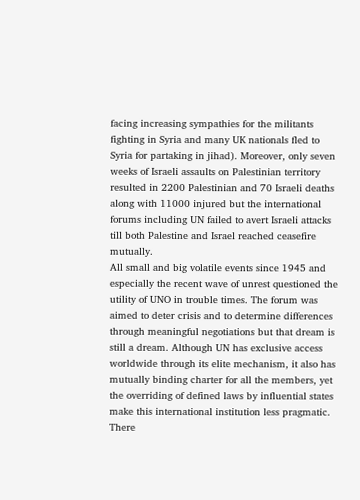facing increasing sympathies for the militants fighting in Syria and many UK nationals fled to Syria for partaking in jihad). Moreover, only seven weeks of Israeli assaults on Palestinian territory resulted in 2200 Palestinian and 70 Israeli deaths along with 11000 injured but the international forums including UN failed to avert Israeli attacks till both Palestine and Israel reached ceasefire mutually.
All small and big volatile events since 1945 and especially the recent wave of unrest questioned the utility of UNO in trouble times. The forum was aimed to deter crisis and to determine differences through meaningful negotiations but that dream is still a dream. Although UN has exclusive access worldwide through its elite mechanism, it also has mutually binding charter for all the members, yet the overriding of defined laws by influential states make this international institution less pragmatic. There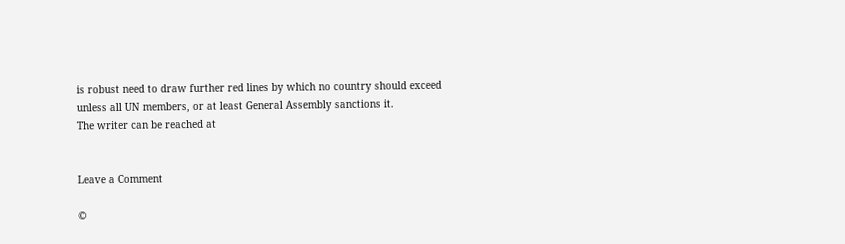is robust need to draw further red lines by which no country should exceed unless all UN members, or at least General Assembly sanctions it.
The writer can be reached at


Leave a Comment

©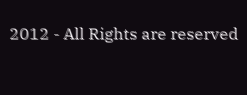2012 - All Rights are reserved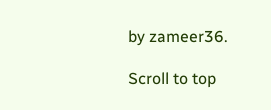by zameer36.

Scroll to top